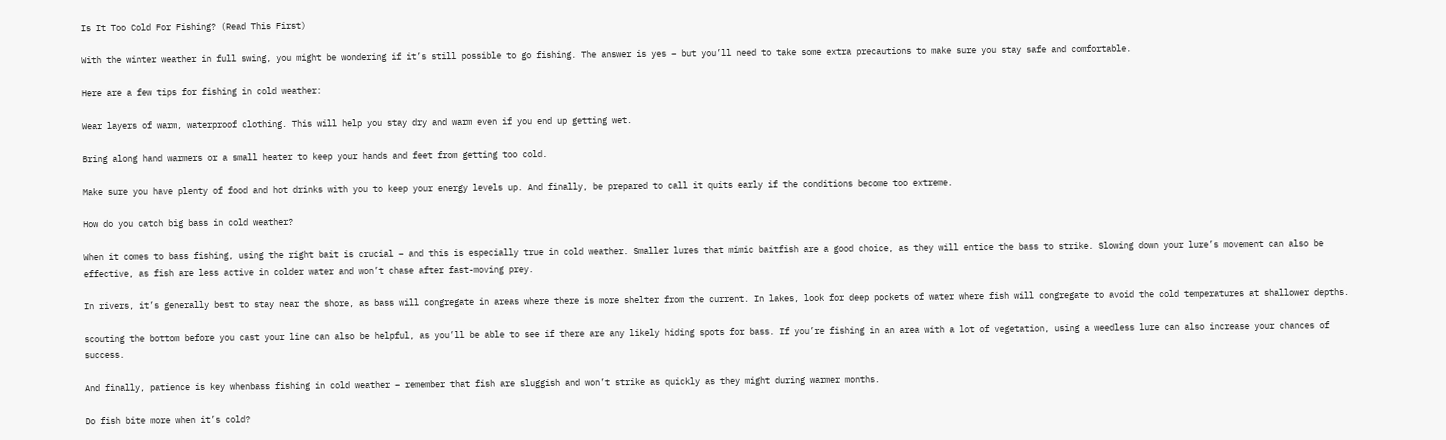Is It Too Cold For Fishing? (Read This First)

With the winter weather in full swing, you might be wondering if it’s still possible to go fishing. The answer is yes – but you’ll need to take some extra precautions to make sure you stay safe and comfortable.

Here are a few tips for fishing in cold weather:

Wear layers of warm, waterproof clothing. This will help you stay dry and warm even if you end up getting wet.

Bring along hand warmers or a small heater to keep your hands and feet from getting too cold.

Make sure you have plenty of food and hot drinks with you to keep your energy levels up. And finally, be prepared to call it quits early if the conditions become too extreme.

How do you catch big bass in cold weather?

When it comes to bass fishing, using the right bait is crucial – and this is especially true in cold weather. Smaller lures that mimic baitfish are a good choice, as they will entice the bass to strike. Slowing down your lure’s movement can also be effective, as fish are less active in colder water and won’t chase after fast-moving prey.

In rivers, it’s generally best to stay near the shore, as bass will congregate in areas where there is more shelter from the current. In lakes, look for deep pockets of water where fish will congregate to avoid the cold temperatures at shallower depths.

scouting the bottom before you cast your line can also be helpful, as you’ll be able to see if there are any likely hiding spots for bass. If you’re fishing in an area with a lot of vegetation, using a weedless lure can also increase your chances of success.

And finally, patience is key whenbass fishing in cold weather – remember that fish are sluggish and won’t strike as quickly as they might during warmer months.

Do fish bite more when it’s cold?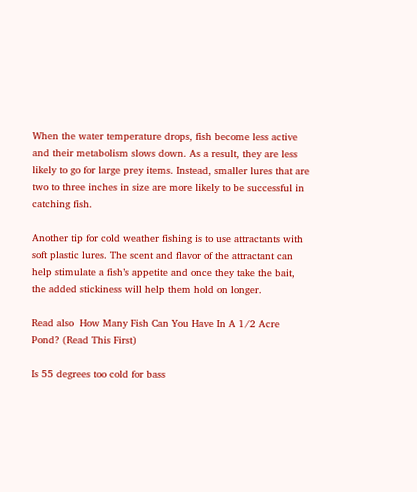When the water temperature drops, fish become less active and their metabolism slows down. As a result, they are less likely to go for large prey items. Instead, smaller lures that are two to three inches in size are more likely to be successful in catching fish.

Another tip for cold weather fishing is to use attractants with soft plastic lures. The scent and flavor of the attractant can help stimulate a fish’s appetite and once they take the bait, the added stickiness will help them hold on longer.

Read also  How Many Fish Can You Have In A 1/2 Acre Pond? (Read This First)

Is 55 degrees too cold for bass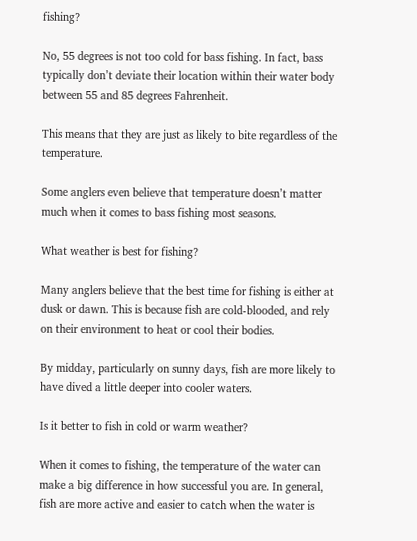fishing?

No, 55 degrees is not too cold for bass fishing. In fact, bass typically don’t deviate their location within their water body between 55 and 85 degrees Fahrenheit.

This means that they are just as likely to bite regardless of the temperature.

Some anglers even believe that temperature doesn’t matter much when it comes to bass fishing most seasons.

What weather is best for fishing?

Many anglers believe that the best time for fishing is either at dusk or dawn. This is because fish are cold-blooded, and rely on their environment to heat or cool their bodies.

By midday, particularly on sunny days, fish are more likely to have dived a little deeper into cooler waters.

Is it better to fish in cold or warm weather?

When it comes to fishing, the temperature of the water can make a big difference in how successful you are. In general, fish are more active and easier to catch when the water is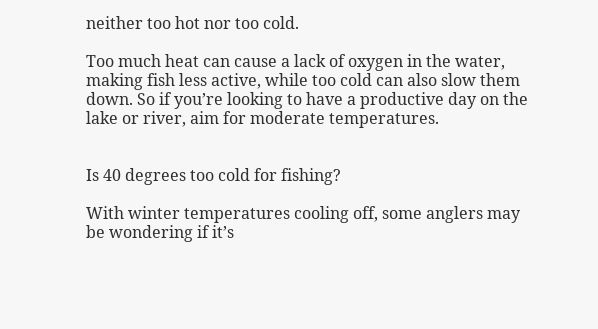neither too hot nor too cold.

Too much heat can cause a lack of oxygen in the water, making fish less active, while too cold can also slow them down. So if you’re looking to have a productive day on the lake or river, aim for moderate temperatures.


Is 40 degrees too cold for fishing?

With winter temperatures cooling off, some anglers may be wondering if it’s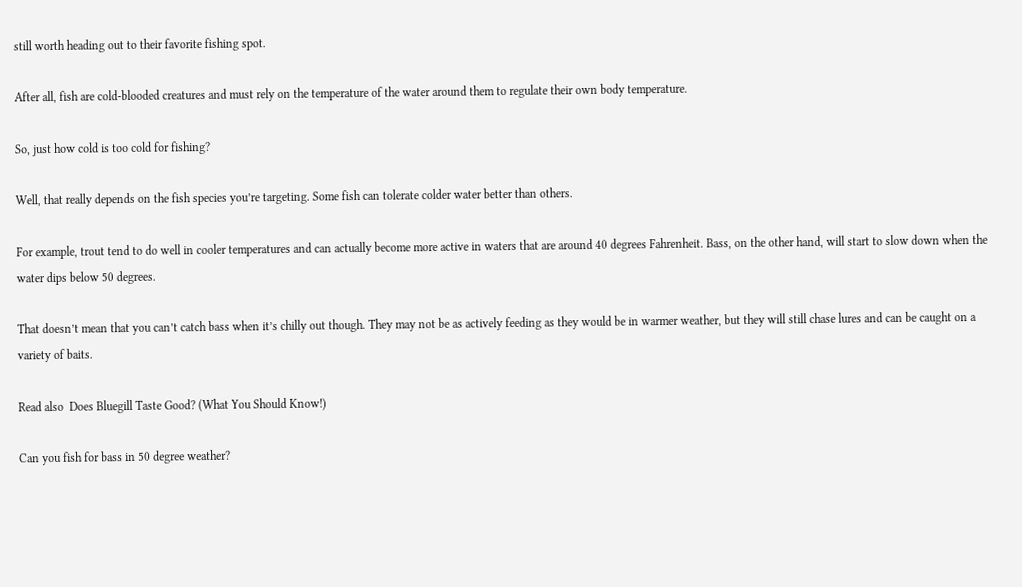still worth heading out to their favorite fishing spot.

After all, fish are cold-blooded creatures and must rely on the temperature of the water around them to regulate their own body temperature.

So, just how cold is too cold for fishing?

Well, that really depends on the fish species you’re targeting. Some fish can tolerate colder water better than others.

For example, trout tend to do well in cooler temperatures and can actually become more active in waters that are around 40 degrees Fahrenheit. Bass, on the other hand, will start to slow down when the water dips below 50 degrees.

That doesn’t mean that you can’t catch bass when it’s chilly out though. They may not be as actively feeding as they would be in warmer weather, but they will still chase lures and can be caught on a variety of baits.

Read also  Does Bluegill Taste Good? (What You Should Know!)

Can you fish for bass in 50 degree weather?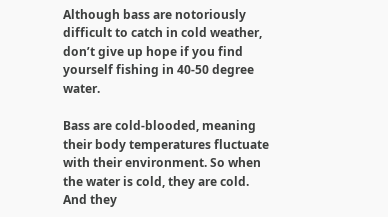Although bass are notoriously difficult to catch in cold weather, don’t give up hope if you find yourself fishing in 40-50 degree water.

Bass are cold-blooded, meaning their body temperatures fluctuate with their environment. So when the water is cold, they are cold. And they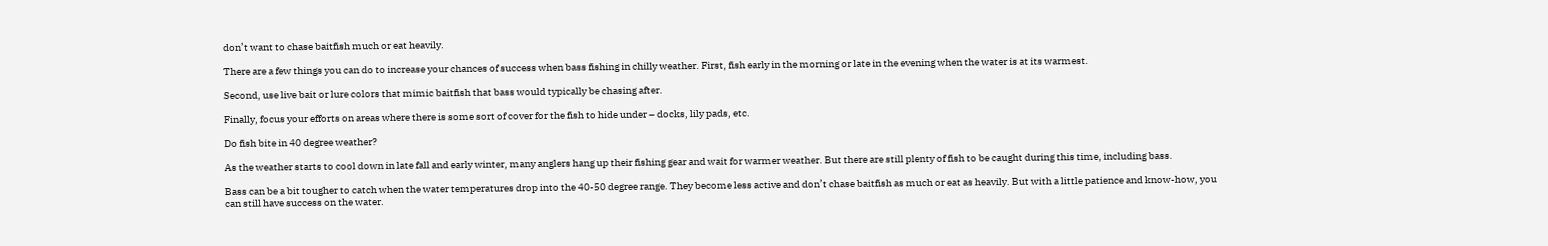don’t want to chase baitfish much or eat heavily.

There are a few things you can do to increase your chances of success when bass fishing in chilly weather. First, fish early in the morning or late in the evening when the water is at its warmest.

Second, use live bait or lure colors that mimic baitfish that bass would typically be chasing after.

Finally, focus your efforts on areas where there is some sort of cover for the fish to hide under – docks, lily pads, etc.

Do fish bite in 40 degree weather?

As the weather starts to cool down in late fall and early winter, many anglers hang up their fishing gear and wait for warmer weather. But there are still plenty of fish to be caught during this time, including bass.

Bass can be a bit tougher to catch when the water temperatures drop into the 40-50 degree range. They become less active and don’t chase baitfish as much or eat as heavily. But with a little patience and know-how, you can still have success on the water.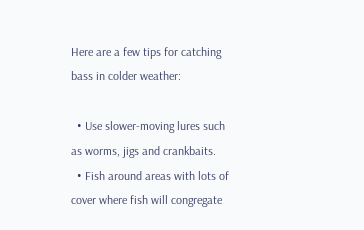Here are a few tips for catching bass in colder weather:

  • Use slower-moving lures such as worms, jigs and crankbaits.
  • Fish around areas with lots of cover where fish will congregate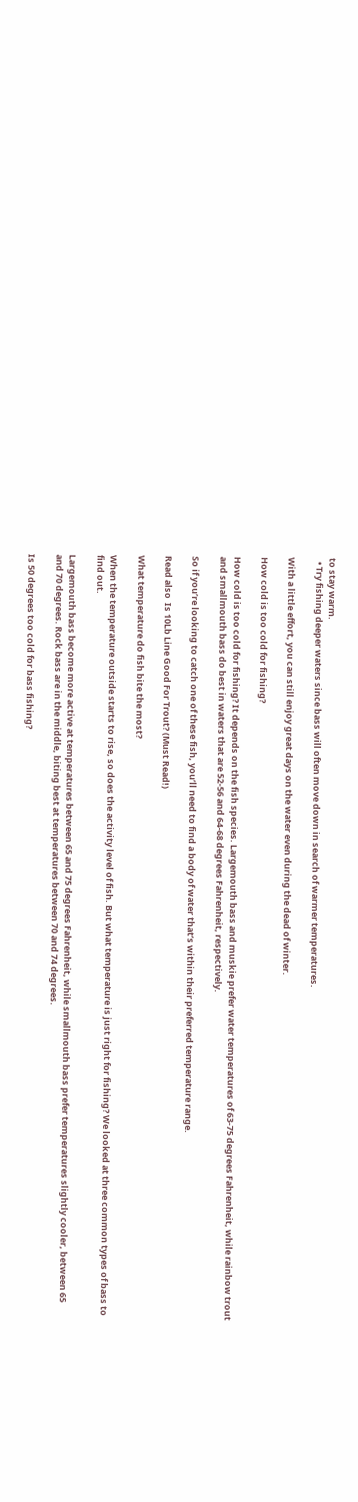to stay warm.
  • Try fishing deeper waters since bass will often move down in search of warmer temperatures.

With a little effort, you can still enjoy great days on the water even during the dead of winter.

How cold is too cold for fishing?

How cold is too cold for fishing? It depends on the fish species. Largemouth bass and muskie prefer water temperatures of 63-75 degrees Fahrenheit, while rainbow trout and smallmouth bass do best in waters that are 52-56 and 64-68 degrees Fahrenheit, respectively.

So if you’re looking to catch one of these fish, you’ll need to find a body of water that’s within their preferred temperature range.

Read also  Is 10Lb Line Good For Trout? (Must Read!)

What temperature do fish bite the most?

When the temperature outside starts to rise, so does the activity level of fish. But what temperature is just right for fishing? We looked at three common types of bass to find out.

Largemouth bass become more active at temperatures between 65 and 75 degrees Fahrenheit, while smallmouth bass prefer temperatures slightly cooler, between 65 and 70 degrees. Rock bass are in the middle, biting best at temperatures between 70 and 74 degrees.

Is 50 degrees too cold for bass fishing?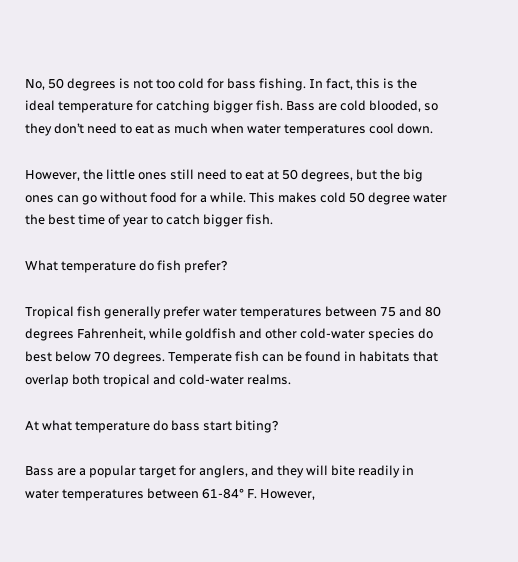No, 50 degrees is not too cold for bass fishing. In fact, this is the ideal temperature for catching bigger fish. Bass are cold blooded, so they don’t need to eat as much when water temperatures cool down.

However, the little ones still need to eat at 50 degrees, but the big ones can go without food for a while. This makes cold 50 degree water the best time of year to catch bigger fish.

What temperature do fish prefer?

Tropical fish generally prefer water temperatures between 75 and 80 degrees Fahrenheit, while goldfish and other cold-water species do best below 70 degrees. Temperate fish can be found in habitats that overlap both tropical and cold-water realms.

At what temperature do bass start biting?

Bass are a popular target for anglers, and they will bite readily in water temperatures between 61-84° F. However,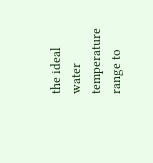the ideal water temperature range to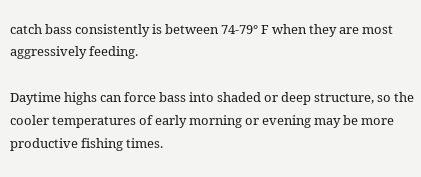catch bass consistently is between 74-79° F when they are most aggressively feeding.

Daytime highs can force bass into shaded or deep structure, so the cooler temperatures of early morning or evening may be more productive fishing times.